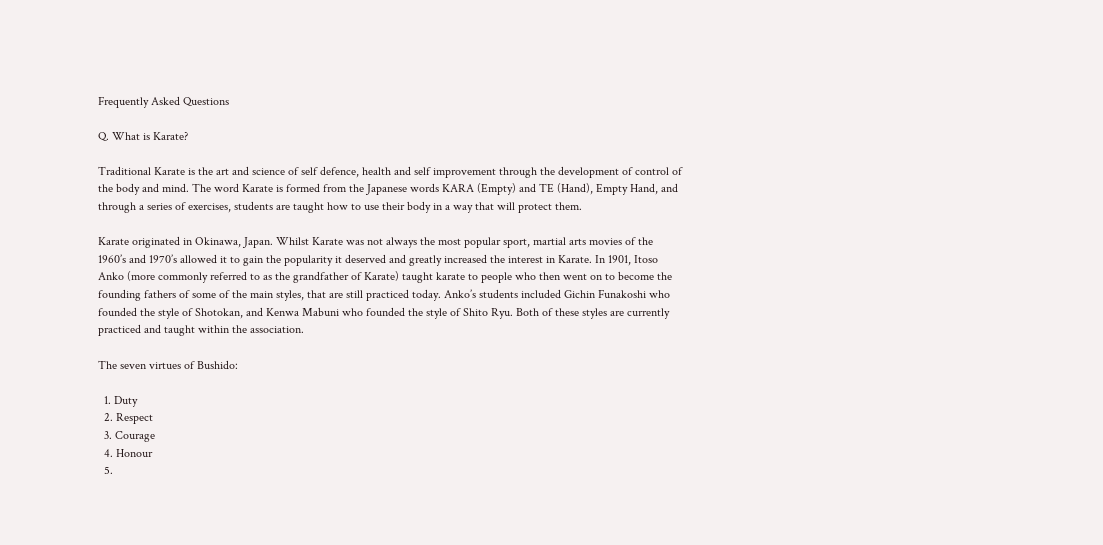Frequently Asked Questions

Q. What is Karate?

Traditional Karate is the art and science of self defence, health and self improvement through the development of control of the body and mind. The word Karate is formed from the Japanese words KARA (Empty) and TE (Hand), Empty Hand, and through a series of exercises, students are taught how to use their body in a way that will protect them.

Karate originated in Okinawa, Japan. Whilst Karate was not always the most popular sport, martial arts movies of the 1960’s and 1970’s allowed it to gain the popularity it deserved and greatly increased the interest in Karate. In 1901, Itoso Anko (more commonly referred to as the grandfather of Karate) taught karate to people who then went on to become the founding fathers of some of the main styles, that are still practiced today. Anko’s students included Gichin Funakoshi who founded the style of Shotokan, and Kenwa Mabuni who founded the style of Shito Ryu. Both of these styles are currently practiced and taught within the association.

The seven virtues of Bushido:

  1. Duty
  2. Respect
  3. Courage
  4. Honour
  5.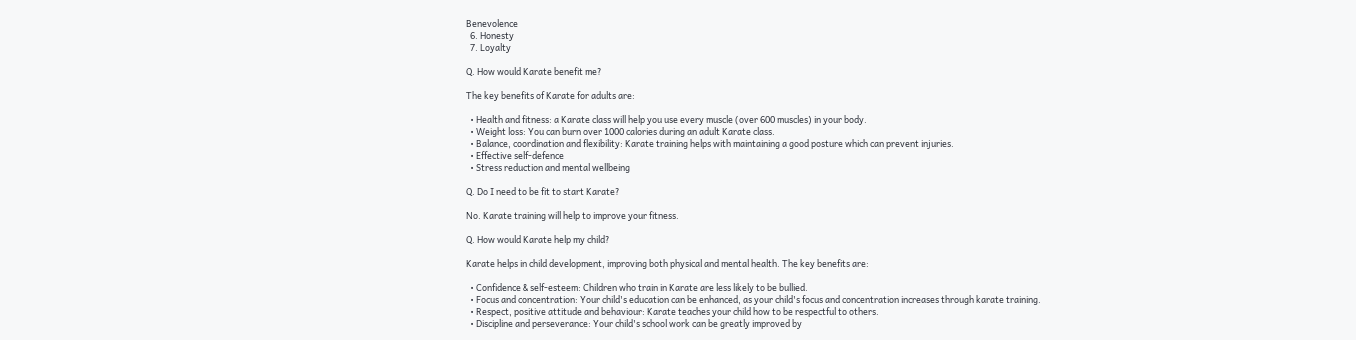Benevolence
  6. Honesty
  7. Loyalty

Q. How would Karate benefit me?

The key benefits of Karate for adults are:

  • Health and fitness: a Karate class will help you use every muscle (over 600 muscles) in your body.
  • Weight loss: You can burn over 1000 calories during an adult Karate class.
  • Balance, coordination and flexibility: Karate training helps with maintaining a good posture which can prevent injuries.
  • Effective self-defence
  • Stress reduction and mental wellbeing

Q. Do I need to be fit to start Karate?

No. Karate training will help to improve your fitness.

Q. How would Karate help my child?

Karate helps in child development, improving both physical and mental health. The key benefits are:

  • Confidence & self-esteem: Children who train in Karate are less likely to be bullied.
  • Focus and concentration: Your child's education can be enhanced, as your child's focus and concentration increases through karate training.
  • Respect, positive attitude and behaviour: Karate teaches your child how to be respectful to others.
  • Discipline and perseverance: Your child's school work can be greatly improved by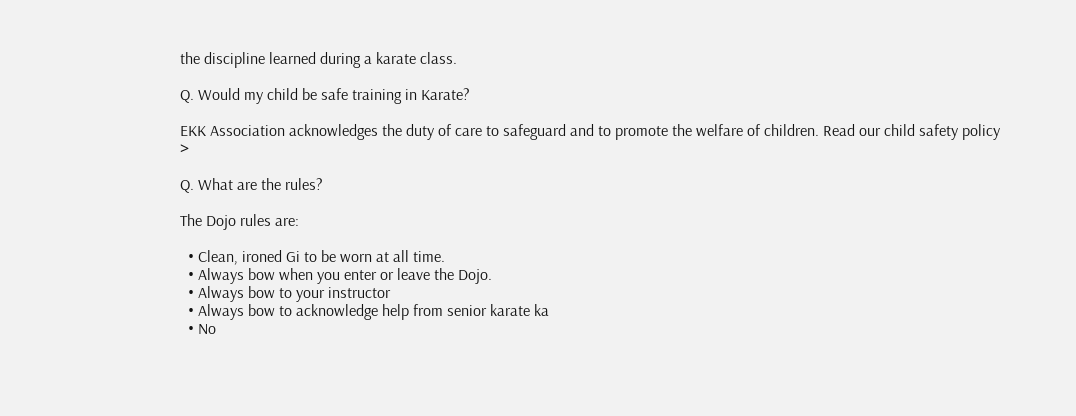the discipline learned during a karate class.

Q. Would my child be safe training in Karate?

EKK Association acknowledges the duty of care to safeguard and to promote the welfare of children. Read our child safety policy >

Q. What are the rules?

The Dojo rules are:

  • Clean, ironed Gi to be worn at all time.
  • Always bow when you enter or leave the Dojo.
  • Always bow to your instructor
  • Always bow to acknowledge help from senior karate ka
  • No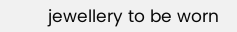jewellery to be worn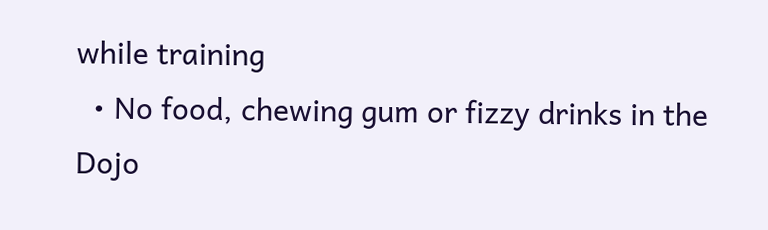while training
  • No food, chewing gum or fizzy drinks in the Dojo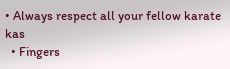• Always respect all your fellow karate kas
  • Fingers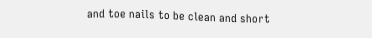and toe nails to be clean and short